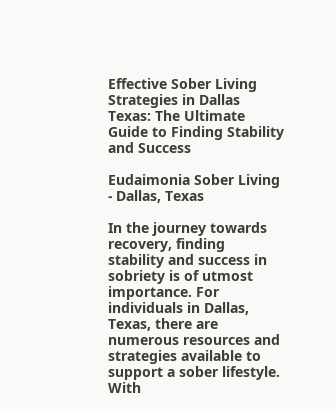Effective Sober Living Strategies in Dallas Texas: The Ultimate Guide to Finding Stability and Success

Eudaimonia Sober Living - Dallas, Texas

In the journey towards recovery, finding stability and success in sobriety is of utmost importance. For individuals in Dallas, Texas, there are numerous resources and strategies available to support a sober lifestyle. With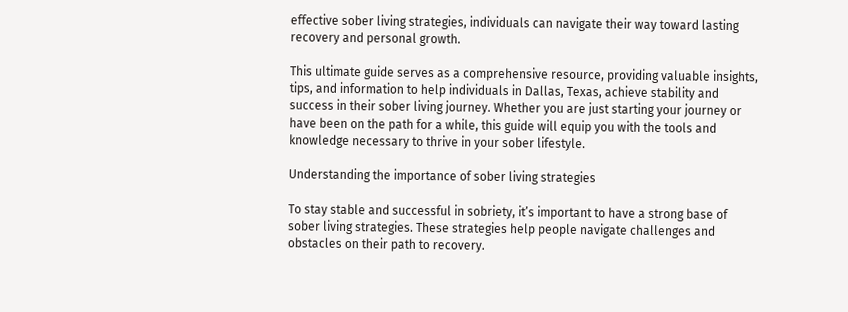effective sober living strategies, individuals can navigate their way toward lasting recovery and personal growth.

This ultimate guide serves as a comprehensive resource, providing valuable insights, tips, and information to help individuals in Dallas, Texas, achieve stability and success in their sober living journey. Whether you are just starting your journey or have been on the path for a while, this guide will equip you with the tools and knowledge necessary to thrive in your sober lifestyle.

Understanding the importance of sober living strategies

To stay stable and successful in sobriety, it’s important to have a strong base of sober living strategies. These strategies help people navigate challenges and obstacles on their path to recovery.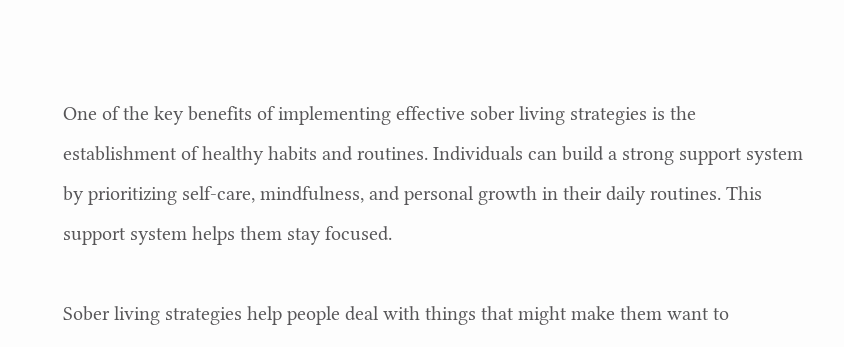One of the key benefits of implementing effective sober living strategies is the establishment of healthy habits and routines. Individuals can build a strong support system by prioritizing self-care, mindfulness, and personal growth in their daily routines. This support system helps them stay focused.

Sober living strategies help people deal with things that might make them want to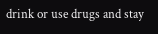drink or use drugs and stay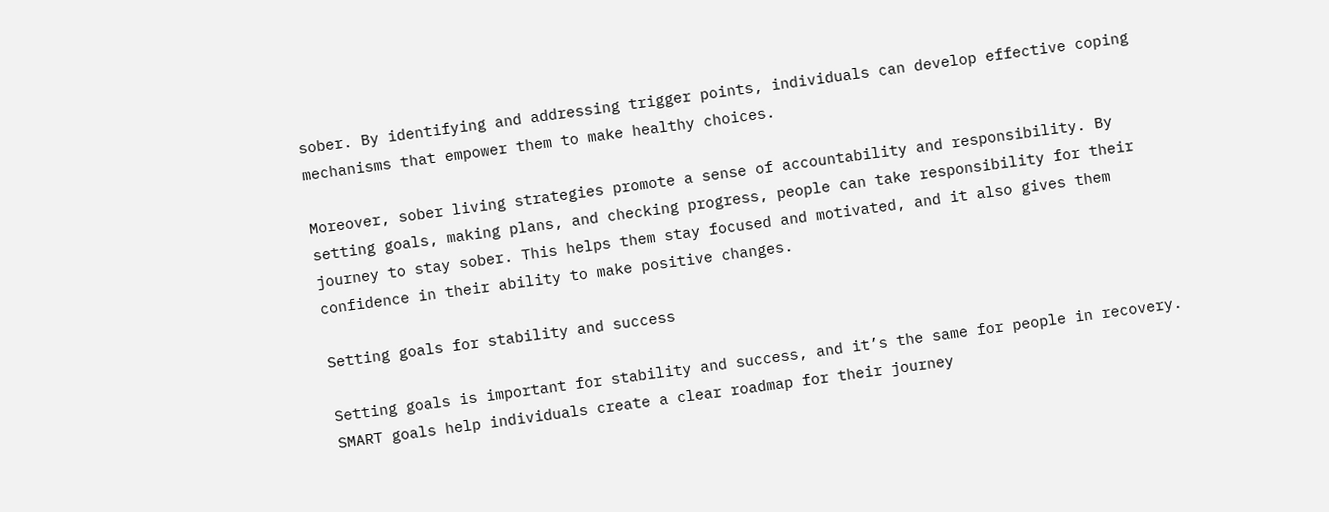sober. By identifying and addressing trigger points, individuals can develop effective coping mechanisms that empower them to make healthy choices.

Moreover, sober living strategies promote a sense of accountability and responsibility. By setting goals, making plans, and checking progress, people can take responsibility for their journey to stay sober. This helps them stay focused and motivated, and it also gives them confidence in their ability to make positive changes.

Setting goals for stability and success

Setting goals is important for stability and success, and it’s the same for people in recovery. SMART goals help individuals create a clear roadmap for their journey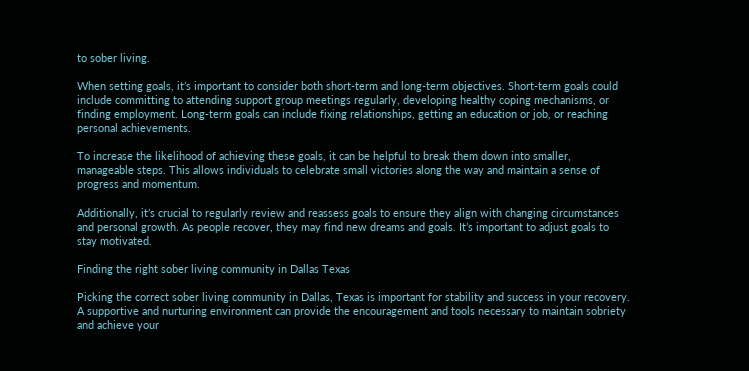to sober living.

When setting goals, it’s important to consider both short-term and long-term objectives. Short-term goals could include committing to attending support group meetings regularly, developing healthy coping mechanisms, or finding employment. Long-term goals can include fixing relationships, getting an education or job, or reaching personal achievements.

To increase the likelihood of achieving these goals, it can be helpful to break them down into smaller, manageable steps. This allows individuals to celebrate small victories along the way and maintain a sense of progress and momentum.

Additionally, it’s crucial to regularly review and reassess goals to ensure they align with changing circumstances and personal growth. As people recover, they may find new dreams and goals. It’s important to adjust goals to stay motivated.

Finding the right sober living community in Dallas Texas

Picking the correct sober living community in Dallas, Texas is important for stability and success in your recovery. A supportive and nurturing environment can provide the encouragement and tools necessary to maintain sobriety and achieve your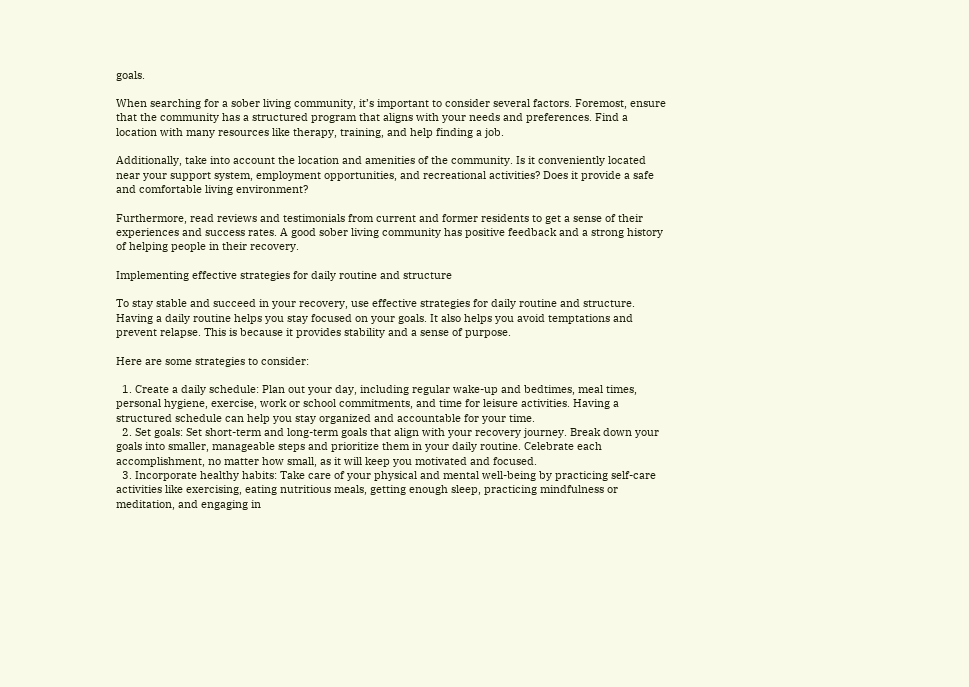goals.

When searching for a sober living community, it’s important to consider several factors. Foremost, ensure that the community has a structured program that aligns with your needs and preferences. Find a location with many resources like therapy, training, and help finding a job.

Additionally, take into account the location and amenities of the community. Is it conveniently located near your support system, employment opportunities, and recreational activities? Does it provide a safe and comfortable living environment?

Furthermore, read reviews and testimonials from current and former residents to get a sense of their experiences and success rates. A good sober living community has positive feedback and a strong history of helping people in their recovery.

Implementing effective strategies for daily routine and structure

To stay stable and succeed in your recovery, use effective strategies for daily routine and structure. Having a daily routine helps you stay focused on your goals. It also helps you avoid temptations and prevent relapse. This is because it provides stability and a sense of purpose.

Here are some strategies to consider:

  1. Create a daily schedule: Plan out your day, including regular wake-up and bedtimes, meal times, personal hygiene, exercise, work or school commitments, and time for leisure activities. Having a structured schedule can help you stay organized and accountable for your time.
  2. Set goals: Set short-term and long-term goals that align with your recovery journey. Break down your goals into smaller, manageable steps and prioritize them in your daily routine. Celebrate each accomplishment, no matter how small, as it will keep you motivated and focused.
  3. Incorporate healthy habits: Take care of your physical and mental well-being by practicing self-care activities like exercising, eating nutritious meals, getting enough sleep, practicing mindfulness or meditation, and engaging in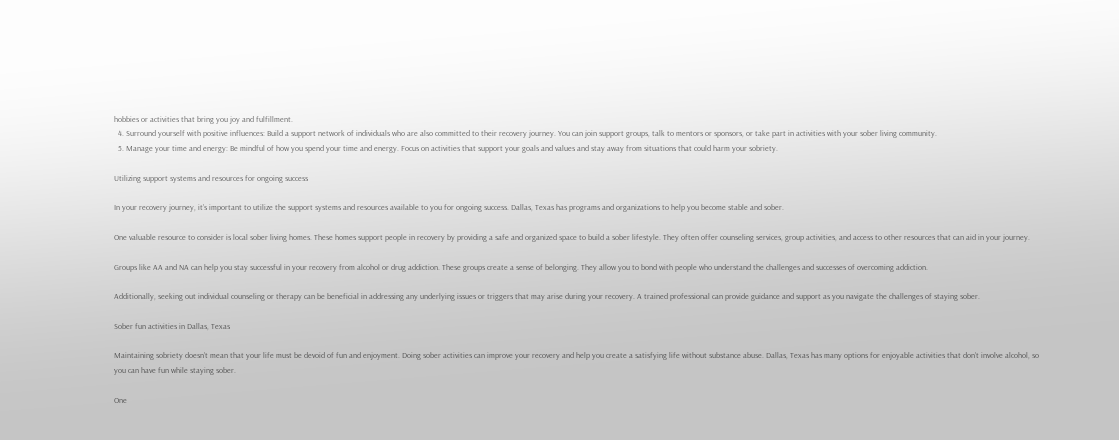hobbies or activities that bring you joy and fulfillment.
  4. Surround yourself with positive influences: Build a support network of individuals who are also committed to their recovery journey. You can join support groups, talk to mentors or sponsors, or take part in activities with your sober living community.
  5. Manage your time and energy: Be mindful of how you spend your time and energy. Focus on activities that support your goals and values and stay away from situations that could harm your sobriety.

Utilizing support systems and resources for ongoing success

In your recovery journey, it’s important to utilize the support systems and resources available to you for ongoing success. Dallas, Texas has programs and organizations to help you become stable and sober.

One valuable resource to consider is local sober living homes. These homes support people in recovery by providing a safe and organized space to build a sober lifestyle. They often offer counseling services, group activities, and access to other resources that can aid in your journey.

Groups like AA and NA can help you stay successful in your recovery from alcohol or drug addiction. These groups create a sense of belonging. They allow you to bond with people who understand the challenges and successes of overcoming addiction.

Additionally, seeking out individual counseling or therapy can be beneficial in addressing any underlying issues or triggers that may arise during your recovery. A trained professional can provide guidance and support as you navigate the challenges of staying sober.

Sober fun activities in Dallas, Texas

Maintaining sobriety doesn’t mean that your life must be devoid of fun and enjoyment. Doing sober activities can improve your recovery and help you create a satisfying life without substance abuse. Dallas, Texas has many options for enjoyable activities that don’t involve alcohol, so you can have fun while staying sober.

One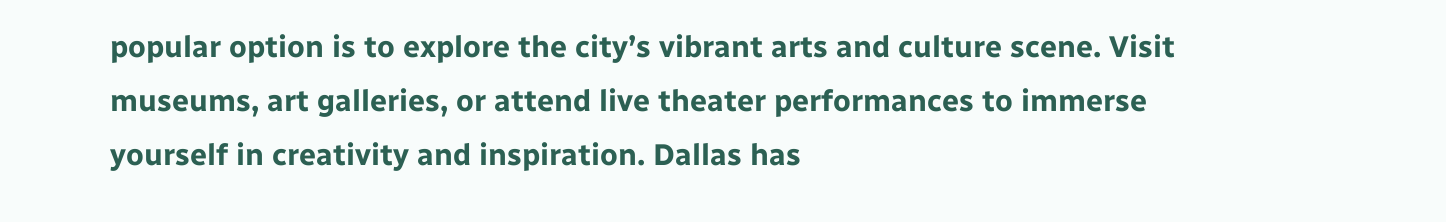popular option is to explore the city’s vibrant arts and culture scene. Visit museums, art galleries, or attend live theater performances to immerse yourself in creativity and inspiration. Dallas has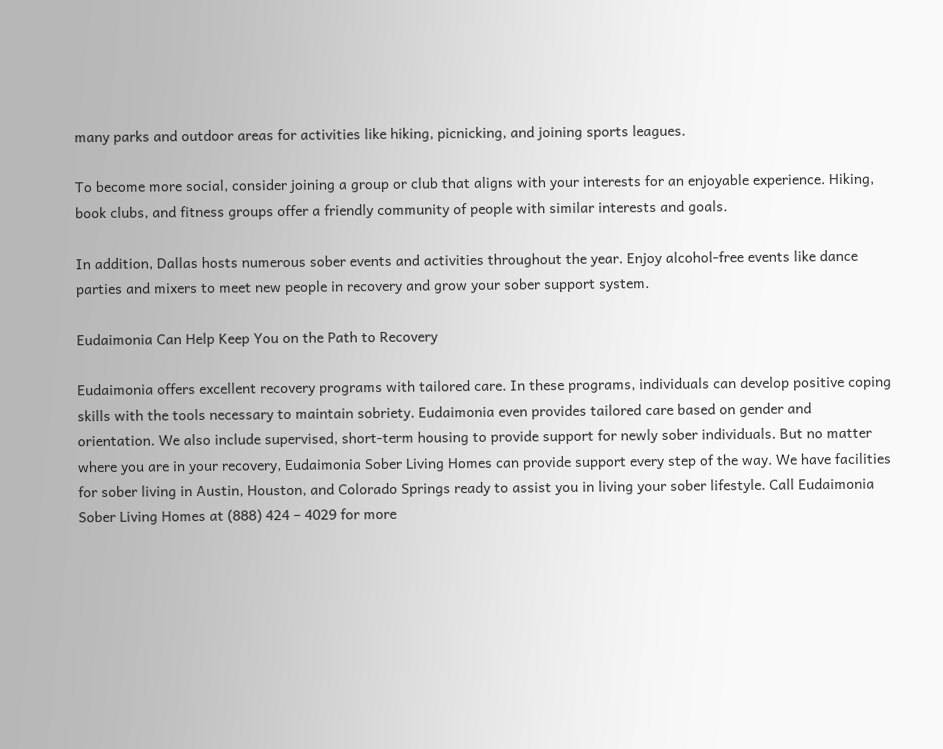many parks and outdoor areas for activities like hiking, picnicking, and joining sports leagues.

To become more social, consider joining a group or club that aligns with your interests for an enjoyable experience. Hiking, book clubs, and fitness groups offer a friendly community of people with similar interests and goals.

In addition, Dallas hosts numerous sober events and activities throughout the year. Enjoy alcohol-free events like dance parties and mixers to meet new people in recovery and grow your sober support system.

Eudaimonia Can Help Keep You on the Path to Recovery

Eudaimonia offers excellent recovery programs with tailored care. In these programs, individuals can develop positive coping skills with the tools necessary to maintain sobriety. Eudaimonia even provides tailored care based on gender and orientation. We also include supervised, short-term housing to provide support for newly sober individuals. But no matter where you are in your recovery, Eudaimonia Sober Living Homes can provide support every step of the way. We have facilities for sober living in Austin, Houston, and Colorado Springs ready to assist you in living your sober lifestyle. Call Eudaimonia Sober Living Homes at (888) 424 – 4029 for more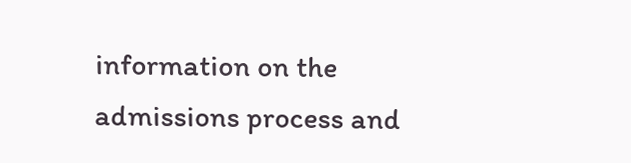information on the admissions process and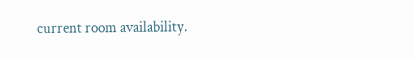current room availability.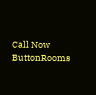Call Now ButtonRooms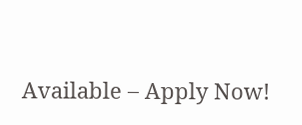Available – Apply Now!